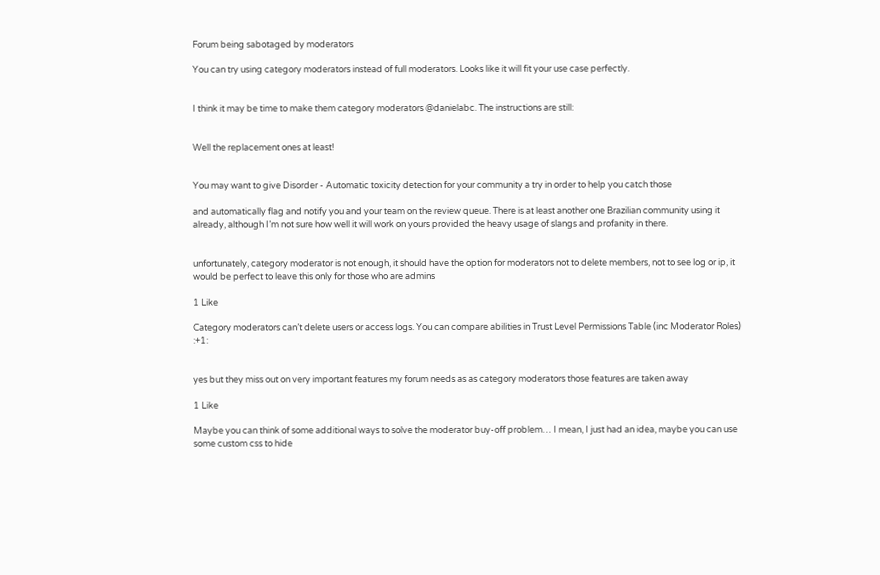Forum being sabotaged by moderators

You can try using category moderators instead of full moderators. Looks like it will fit your use case perfectly.


I think it may be time to make them category moderators @danielabc. The instructions are still:


Well the replacement ones at least!


You may want to give Disorder - Automatic toxicity detection for your community a try in order to help you catch those

and automatically flag and notify you and your team on the review queue. There is at least another one Brazilian community using it already, although I’m not sure how well it will work on yours provided the heavy usage of slangs and profanity in there.


unfortunately, category moderator is not enough, it should have the option for moderators not to delete members, not to see log or ip, it would be perfect to leave this only for those who are admins

1 Like

Category moderators can’t delete users or access logs. You can compare abilities in Trust Level Permissions Table (inc Moderator Roles) :+1:


yes but they miss out on very important features my forum needs as as category moderators those features are taken away

1 Like

Maybe you can think of some additional ways to solve the moderator buy-off problem… I mean, I just had an idea, maybe you can use some custom css to hide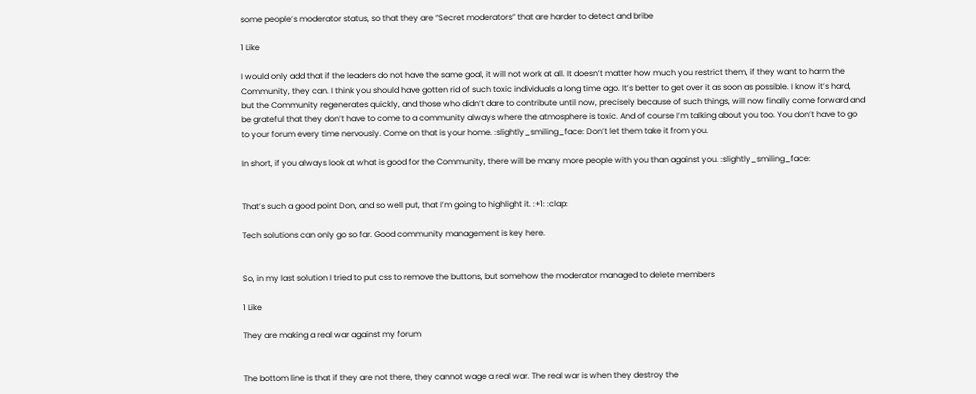some people’s moderator status, so that they are “Secret moderators” that are harder to detect and bribe

1 Like

I would only add that if the leaders do not have the same goal, it will not work at all. It doesn’t matter how much you restrict them, if they want to harm the Community, they can. I think you should have gotten rid of such toxic individuals a long time ago. It’s better to get over it as soon as possible. I know it’s hard, but the Community regenerates quickly, and those who didn’t dare to contribute until now, precisely because of such things, will now finally come forward and be grateful that they don’t have to come to a community always where the atmosphere is toxic. And of course I’m talking about you too. You don’t have to go to your forum every time nervously. Come on that is your home. :slightly_smiling_face: Don’t let them take it from you.

In short, if you always look at what is good for the Community, there will be many more people with you than against you. :slightly_smiling_face:


That’s such a good point Don, and so well put, that I’m going to highlight it. :+1: :clap:

Tech solutions can only go so far. Good community management is key here.


So, in my last solution I tried to put css to remove the buttons, but somehow the moderator managed to delete members

1 Like

They are making a real war against my forum


The bottom line is that if they are not there, they cannot wage a real war. The real war is when they destroy the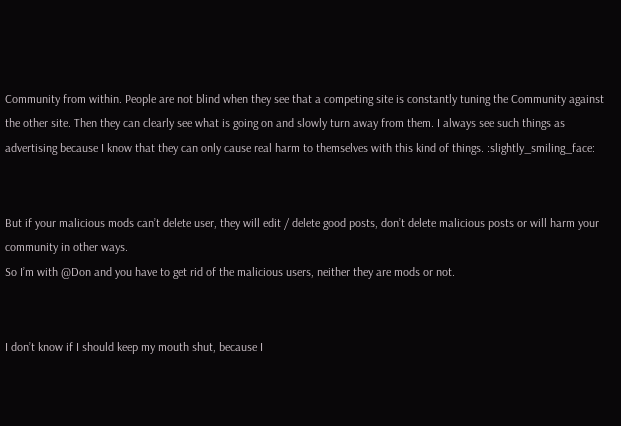Community from within. People are not blind when they see that a competing site is constantly tuning the Community against the other site. Then they can clearly see what is going on and slowly turn away from them. I always see such things as advertising because I know that they can only cause real harm to themselves with this kind of things. :slightly_smiling_face:


But if your malicious mods can’t delete user, they will edit / delete good posts, don’t delete malicious posts or will harm your community in other ways.
So I’m with @Don and you have to get rid of the malicious users, neither they are mods or not.


I don’t know if I should keep my mouth shut, because I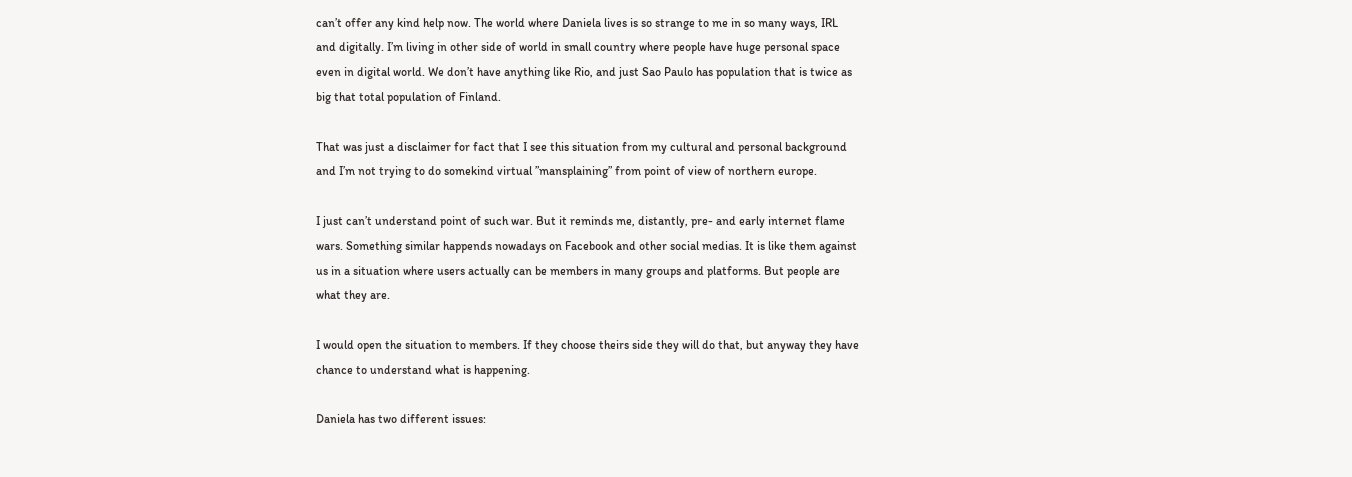can’t offer any kind help now. The world where Daniela lives is so strange to me in so many ways, IRL and digitally. I’m living in other side of world in small country where people have huge personal space even in digital world. We don’t have anything like Rio, and just Sao Paulo has population that is twice as big that total population of Finland.

That was just a disclaimer for fact that I see this situation from my cultural and personal background and I’m not trying to do somekind virtual ”mansplaining” from point of view of northern europe.

I just can’t understand point of such war. But it reminds me, distantly, pre- and early internet flame wars. Something similar happends nowadays on Facebook and other social medias. It is like them against us in a situation where users actually can be members in many groups and platforms. But people are what they are.

I would open the situation to members. If they choose theirs side they will do that, but anyway they have chance to understand what is happening.

Daniela has two different issues: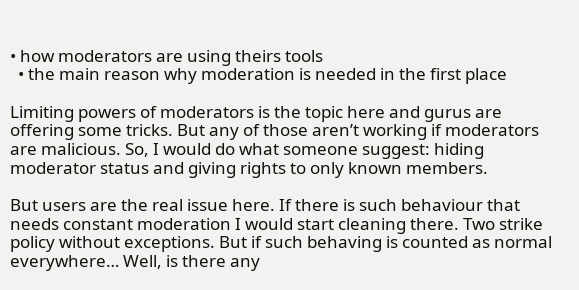• how moderators are using theirs tools
  • the main reason why moderation is needed in the first place

Limiting powers of moderators is the topic here and gurus are offering some tricks. But any of those aren’t working if moderators are malicious. So, I would do what someone suggest: hiding moderator status and giving rights to only known members.

But users are the real issue here. If there is such behaviour that needs constant moderation I would start cleaning there. Two strike policy without exceptions. But if such behaving is counted as normal everywhere… Well, is there any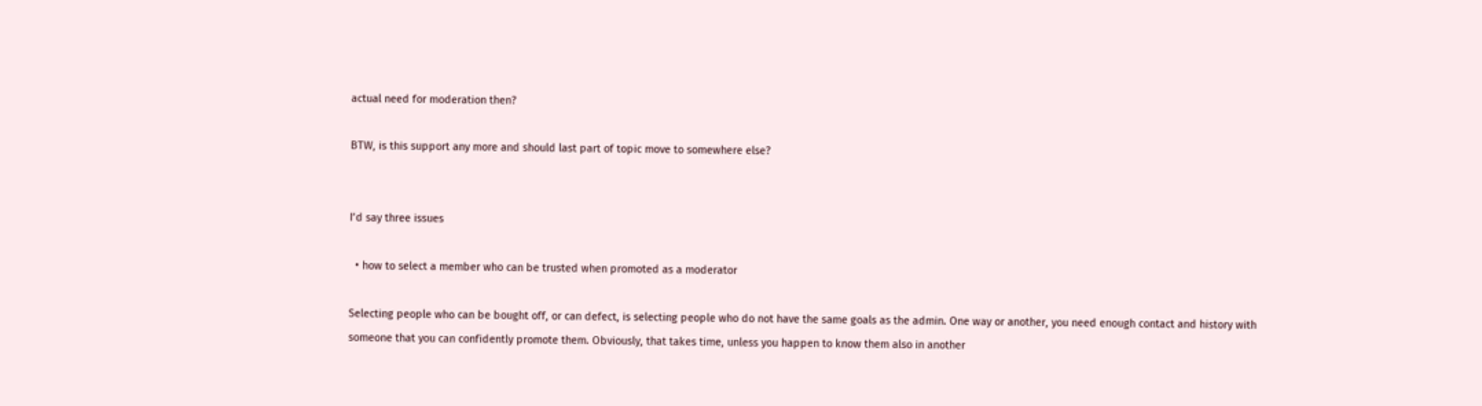actual need for moderation then?

BTW, is this support any more and should last part of topic move to somewhere else?


I’d say three issues

  • how to select a member who can be trusted when promoted as a moderator

Selecting people who can be bought off, or can defect, is selecting people who do not have the same goals as the admin. One way or another, you need enough contact and history with someone that you can confidently promote them. Obviously, that takes time, unless you happen to know them also in another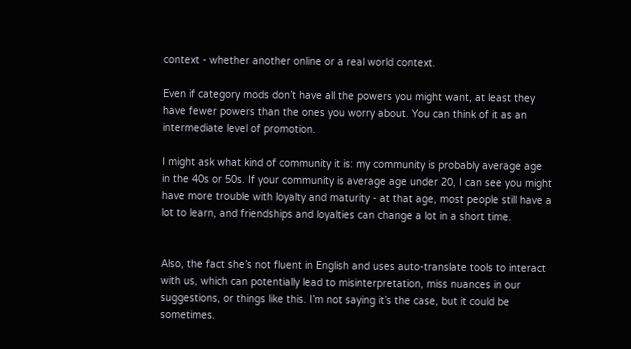context - whether another online or a real world context.

Even if category mods don’t have all the powers you might want, at least they have fewer powers than the ones you worry about. You can think of it as an intermediate level of promotion.

I might ask what kind of community it is: my community is probably average age in the 40s or 50s. If your community is average age under 20, I can see you might have more trouble with loyalty and maturity - at that age, most people still have a lot to learn, and friendships and loyalties can change a lot in a short time.


Also, the fact she’s not fluent in English and uses auto-translate tools to interact with us, which can potentially lead to misinterpretation, miss nuances in our suggestions, or things like this. I’m not saying it’s the case, but it could be sometimes.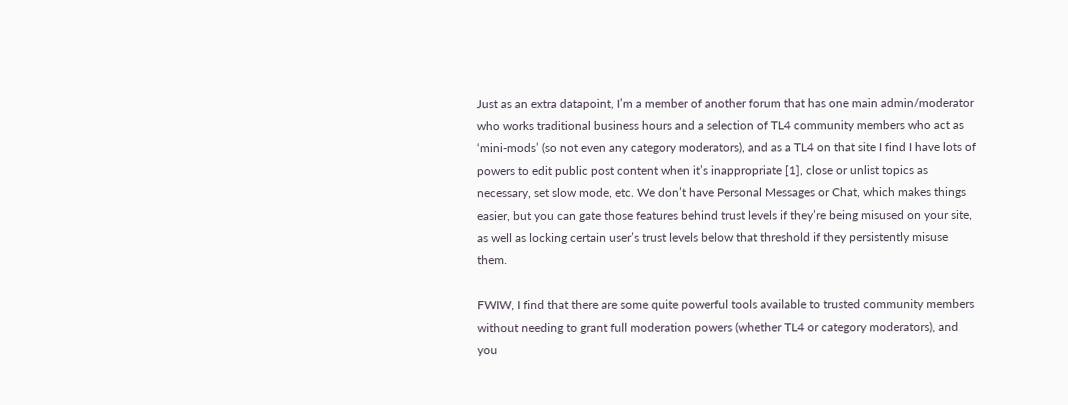Just as an extra datapoint, I’m a member of another forum that has one main admin/moderator who works traditional business hours and a selection of TL4 community members who act as ‘mini-mods’ (so not even any category moderators), and as a TL4 on that site I find I have lots of powers to edit public post content when it’s inappropriate [1], close or unlist topics as necessary, set slow mode, etc. We don’t have Personal Messages or Chat, which makes things easier, but you can gate those features behind trust levels if they’re being misused on your site, as well as locking certain user’s trust levels below that threshold if they persistently misuse them.

FWIW, I find that there are some quite powerful tools available to trusted community members without needing to grant full moderation powers (whether TL4 or category moderators), and you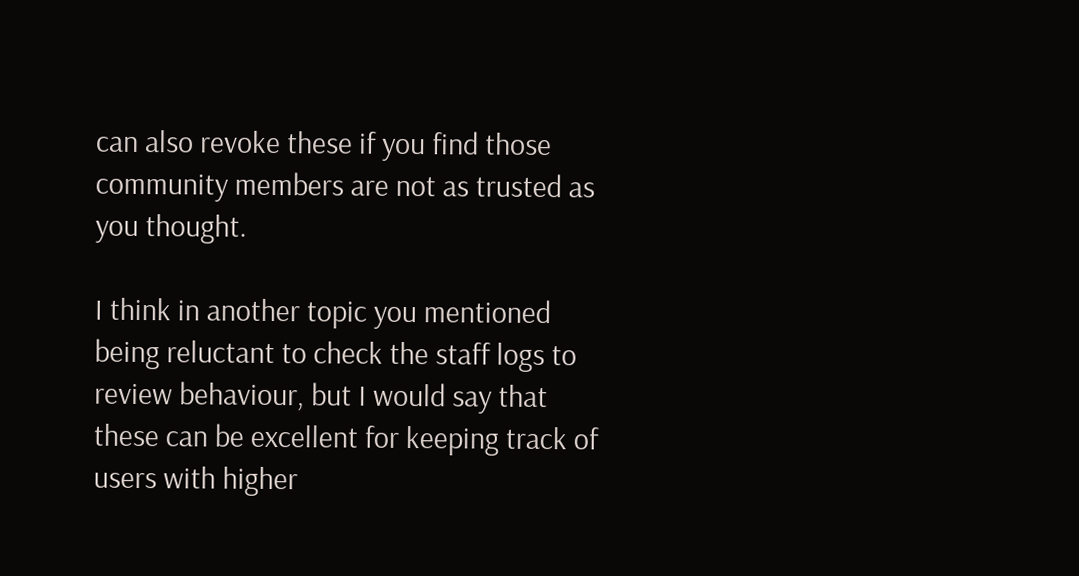can also revoke these if you find those community members are not as trusted as you thought.

I think in another topic you mentioned being reluctant to check the staff logs to review behaviour, but I would say that these can be excellent for keeping track of users with higher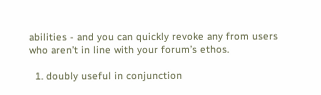abilities - and you can quickly revoke any from users who aren’t in line with your forum’s ethos.

  1. doubly useful in conjunction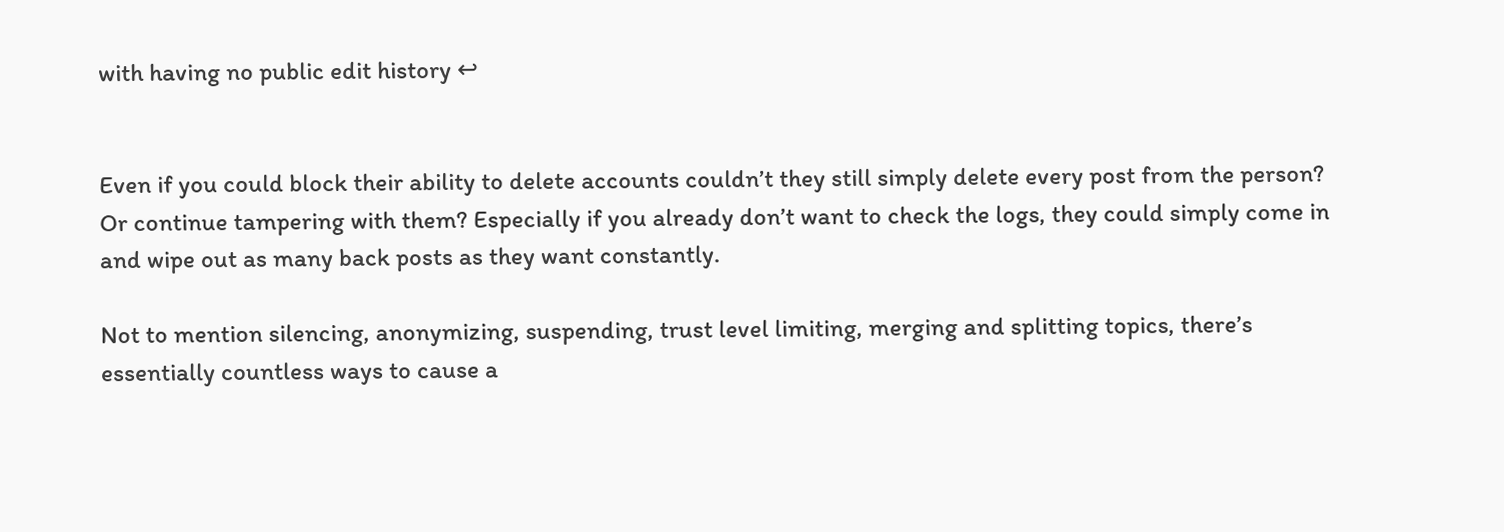with having no public edit history ↩


Even if you could block their ability to delete accounts couldn’t they still simply delete every post from the person? Or continue tampering with them? Especially if you already don’t want to check the logs, they could simply come in and wipe out as many back posts as they want constantly.

Not to mention silencing, anonymizing, suspending, trust level limiting, merging and splitting topics, there’s essentially countless ways to cause a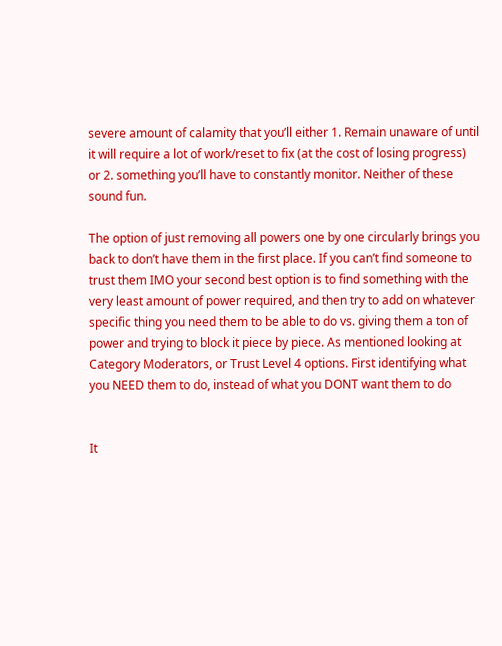severe amount of calamity that you’ll either 1. Remain unaware of until it will require a lot of work/reset to fix (at the cost of losing progress) or 2. something you’ll have to constantly monitor. Neither of these sound fun.

The option of just removing all powers one by one circularly brings you back to don’t have them in the first place. If you can’t find someone to trust them IMO your second best option is to find something with the very least amount of power required, and then try to add on whatever specific thing you need them to be able to do vs. giving them a ton of power and trying to block it piece by piece. As mentioned looking at Category Moderators, or Trust Level 4 options. First identifying what you NEED them to do, instead of what you DONT want them to do


It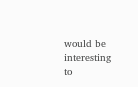would be interesting to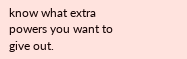know what extra powers you want to give out.